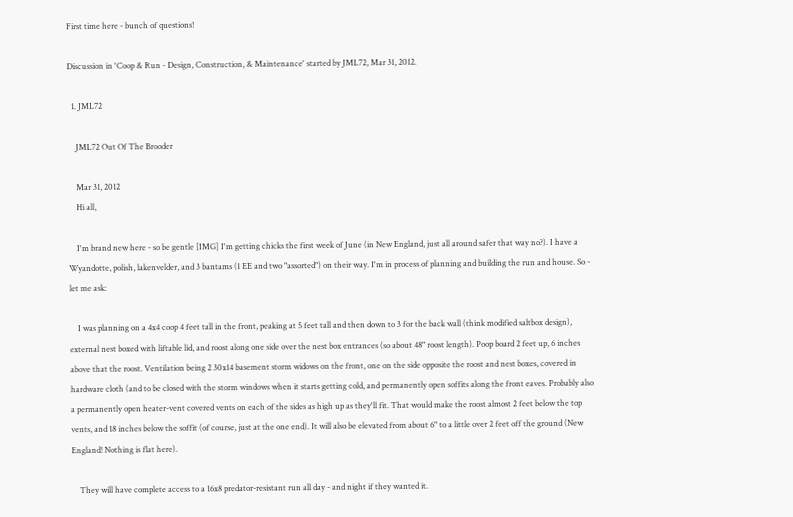First time here - bunch of questions!

Discussion in 'Coop & Run - Design, Construction, & Maintenance' started by JML72, Mar 31, 2012.

  1. JML72

    JML72 Out Of The Brooder

    Mar 31, 2012
    Hi all,

    I'm brand new here - so be gentle [IMG] I'm getting chicks the first week of June (in New England, just all around safer that way no?). I have a Wyandotte, polish, lakenvelder, and 3 bantams (1 EE and two "assorted") on their way. I'm in process of planning and building the run and house. So - let me ask:

    I was planning on a 4x4 coop 4 feet tall in the front, peaking at 5 feet tall and then down to 3 for the back wall (think modified saltbox design), external nest boxed with liftable lid, and roost along one side over the nest box entrances (so about 48" roost length). Poop board 2 feet up, 6 inches above that the roost. Ventilation being 2 30x14 basement storm widows on the front, one on the side opposite the roost and nest boxes, covered in hardware cloth (and to be closed with the storm windows when it starts getting cold, and permanently open soffits along the front eaves. Probably also a permanently open heater-vent covered vents on each of the sides as high up as they'll fit. That would make the roost almost 2 feet below the top vents, and 18 inches below the soffit (of course, just at the one end). It will also be elevated from about 6" to a little over 2 feet off the ground (New England! Nothing is flat here).

    They will have complete access to a 16x8 predator-resistant run all day - and night if they wanted it.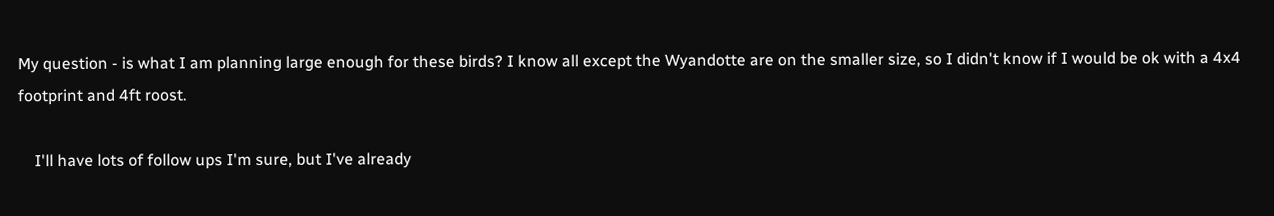My question - is what I am planning large enough for these birds? I know all except the Wyandotte are on the smaller size, so I didn't know if I would be ok with a 4x4 footprint and 4ft roost.

    I'll have lots of follow ups I'm sure, but I've already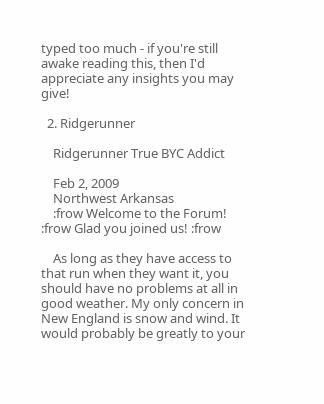typed too much - if you're still awake reading this, then I'd appreciate any insights you may give!

  2. Ridgerunner

    Ridgerunner True BYC Addict

    Feb 2, 2009
    Northwest Arkansas
    :frow Welcome to the Forum! :frow Glad you joined us! :frow

    As long as they have access to that run when they want it, you should have no problems at all in good weather. My only concern in New England is snow and wind. It would probably be greatly to your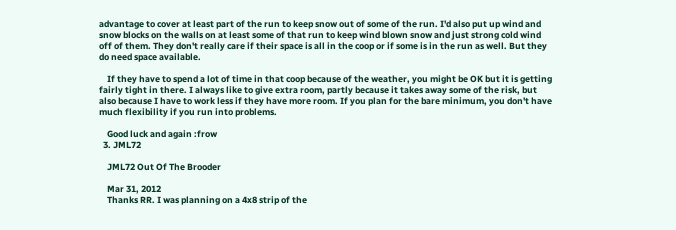advantage to cover at least part of the run to keep snow out of some of the run. I'd also put up wind and snow blocks on the walls on at least some of that run to keep wind blown snow and just strong cold wind off of them. They don't really care if their space is all in the coop or if some is in the run as well. But they do need space available.

    If they have to spend a lot of time in that coop because of the weather, you might be OK but it is getting fairly tight in there. I always like to give extra room, partly because it takes away some of the risk, but also because I have to work less if they have more room. If you plan for the bare minimum, you don't have much flexibility if you run into problems.

    Good luck and again :frow
  3. JML72

    JML72 Out Of The Brooder

    Mar 31, 2012
    Thanks RR. I was planning on a 4x8 strip of the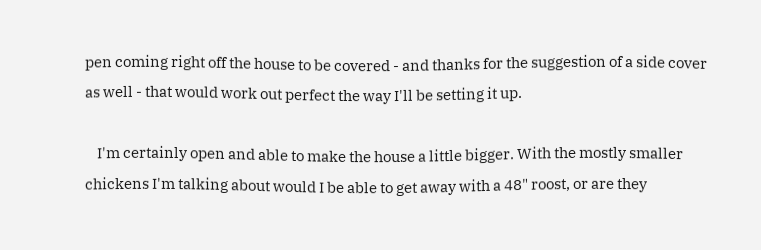pen coming right off the house to be covered - and thanks for the suggestion of a side cover as well - that would work out perfect the way I'll be setting it up.

    I'm certainly open and able to make the house a little bigger. With the mostly smaller chickens I'm talking about would I be able to get away with a 48" roost, or are they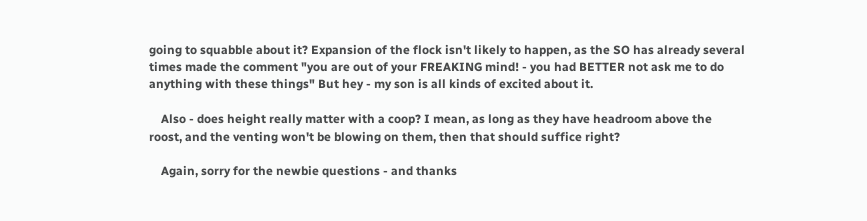going to squabble about it? Expansion of the flock isn't likely to happen, as the SO has already several times made the comment "you are out of your FREAKING mind! - you had BETTER not ask me to do anything with these things" But hey - my son is all kinds of excited about it.

    Also - does height really matter with a coop? I mean, as long as they have headroom above the roost, and the venting won't be blowing on them, then that should suffice right?

    Again, sorry for the newbie questions - and thanks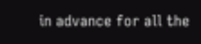in advance for all the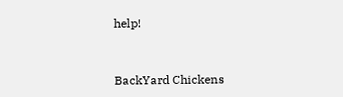help!


BackYard Chickens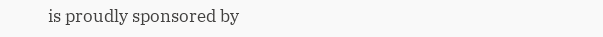is proudly sponsored by